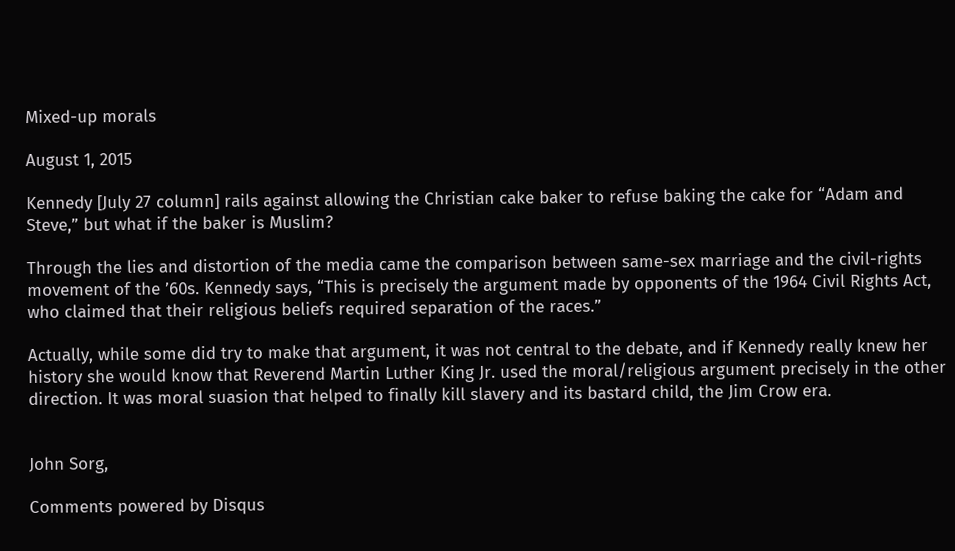Mixed-up morals

August 1, 2015

Kennedy [July 27 column] rails against allowing the Christian cake baker to refuse baking the cake for “Adam and Steve,” but what if the baker is Muslim?

Through the lies and distortion of the media came the comparison between same-sex marriage and the civil-rights movement of the ’60s. Kennedy says, “This is precisely the argument made by opponents of the 1964 Civil Rights Act, who claimed that their religious beliefs required separation of the races.”

Actually, while some did try to make that argument, it was not central to the debate, and if Kennedy really knew her history she would know that Reverend Martin Luther King Jr. used the moral/religious argument precisely in the other direction. It was moral suasion that helped to finally kill slavery and its bastard child, the Jim Crow era.


John Sorg,

Comments powered by Disqus